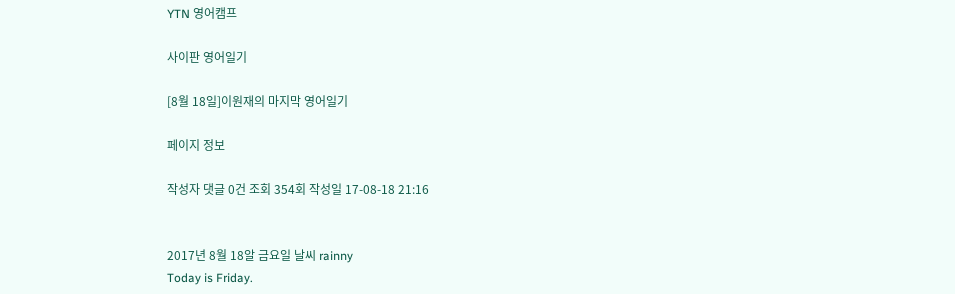YTN 영어캠프

사이판 영어일기

[8월 18일]이원재의 마지막 영어일기

페이지 정보

작성자 댓글 0건 조회 354회 작성일 17-08-18 21:16


2017년 8월 18알 금요일 날씨 rainny
Today is Friday.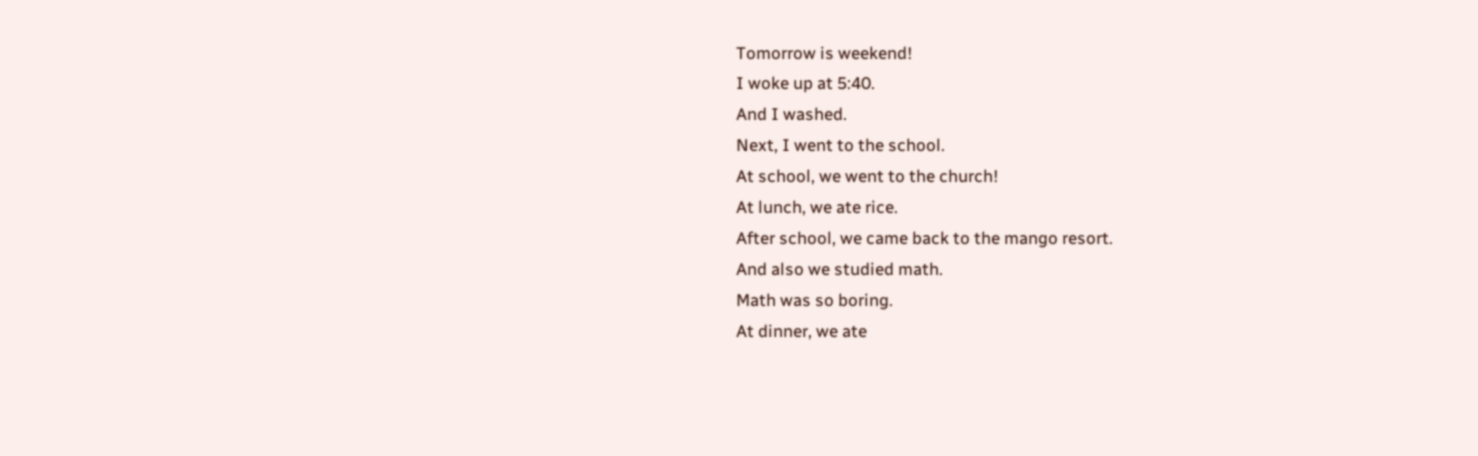Tomorrow is weekend!
I woke up at 5:40.
And I washed.
Next, I went to the school.
At school, we went to the church!
At lunch, we ate rice.
After school, we came back to the mango resort.
And also we studied math.
Math was so boring.
At dinner, we ate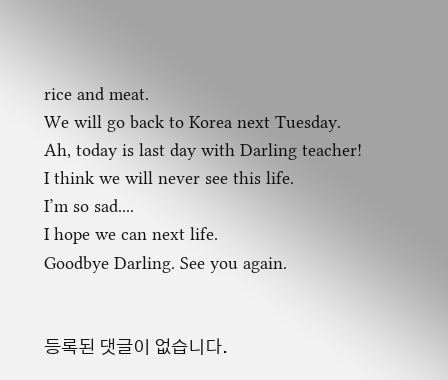rice and meat.
We will go back to Korea next Tuesday.
Ah, today is last day with Darling teacher!
I think we will never see this life.
I’m so sad....
I hope we can next life.
Goodbye Darling. See you again.


등록된 댓글이 없습니다.